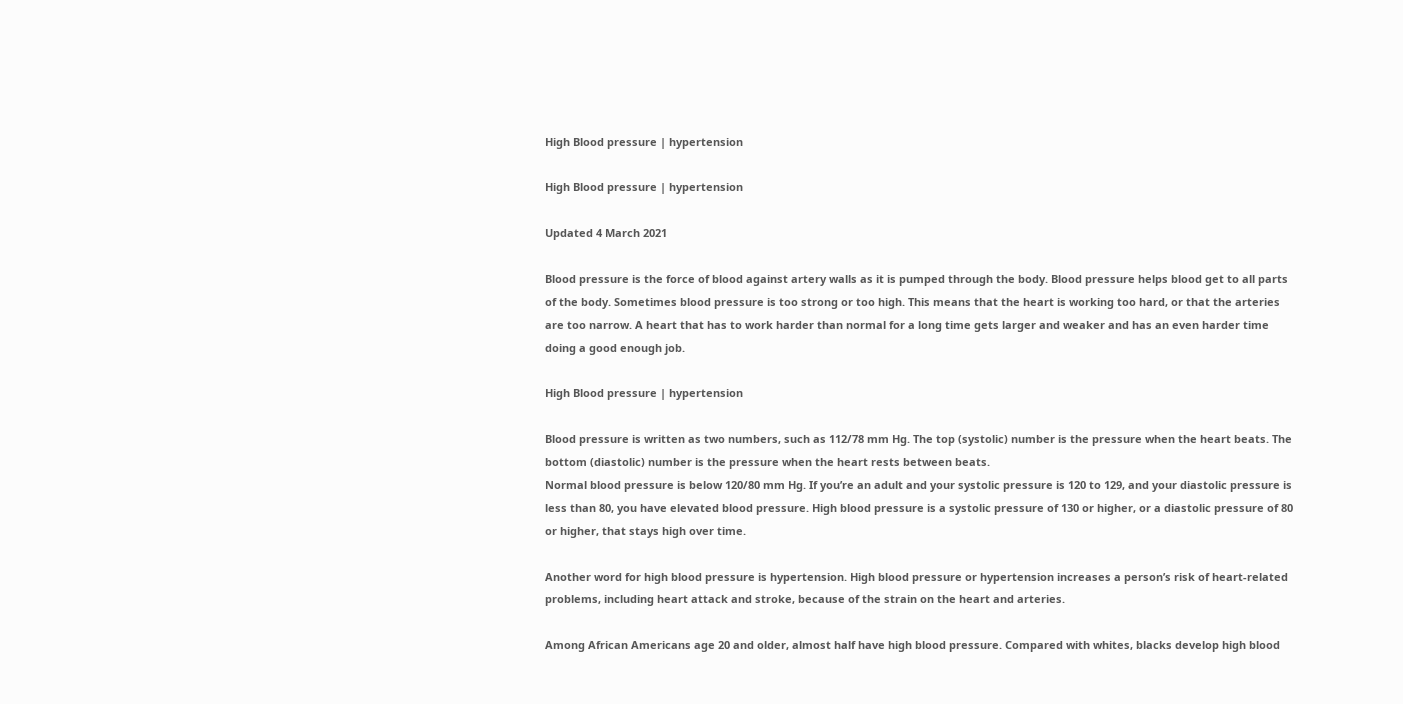High Blood pressure | hypertension

High Blood pressure | hypertension

Updated 4 March 2021

Blood pressure is the force of blood against artery walls as it is pumped through the body. Blood pressure helps blood get to all parts of the body. Sometimes blood pressure is too strong or too high. This means that the heart is working too hard, or that the arteries are too narrow. A heart that has to work harder than normal for a long time gets larger and weaker and has an even harder time doing a good enough job.

High Blood pressure | hypertension

Blood pressure is written as two numbers, such as 112/78 mm Hg. The top (systolic) number is the pressure when the heart beats. The bottom (diastolic) number is the pressure when the heart rests between beats.
Normal blood pressure is below 120/80 mm Hg. If you’re an adult and your systolic pressure is 120 to 129, and your diastolic pressure is less than 80, you have elevated blood pressure. High blood pressure is a systolic pressure of 130 or higher, or a diastolic pressure of 80 or higher, that stays high over time.

Another word for high blood pressure is hypertension. High blood pressure or hypertension increases a person’s risk of heart-related problems, including heart attack and stroke, because of the strain on the heart and arteries.

Among African Americans age 20 and older, almost half have high blood pressure. Compared with whites, blacks develop high blood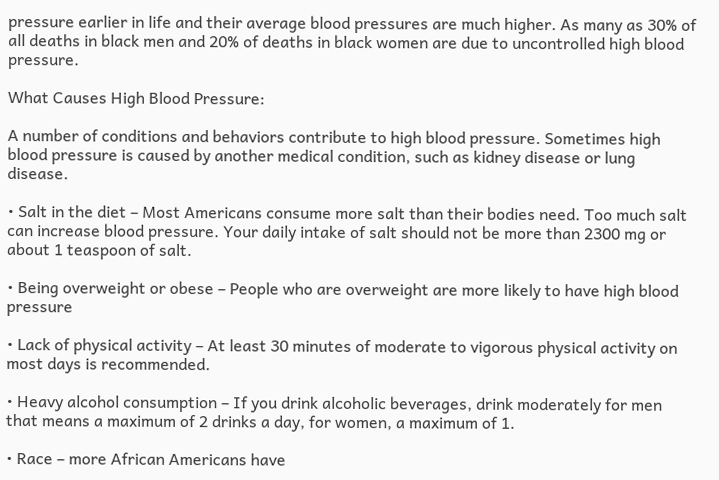pressure earlier in life and their average blood pressures are much higher. As many as 30% of all deaths in black men and 20% of deaths in black women are due to uncontrolled high blood pressure.

What Causes High Blood Pressure:

A number of conditions and behaviors contribute to high blood pressure. Sometimes high blood pressure is caused by another medical condition, such as kidney disease or lung disease.

• Salt in the diet – Most Americans consume more salt than their bodies need. Too much salt can increase blood pressure. Your daily intake of salt should not be more than 2300 mg or about 1 teaspoon of salt.

• Being overweight or obese – People who are overweight are more likely to have high blood pressure

• Lack of physical activity – At least 30 minutes of moderate to vigorous physical activity on most days is recommended.

• Heavy alcohol consumption – If you drink alcoholic beverages, drink moderately for men that means a maximum of 2 drinks a day, for women, a maximum of 1.

• Race – more African Americans have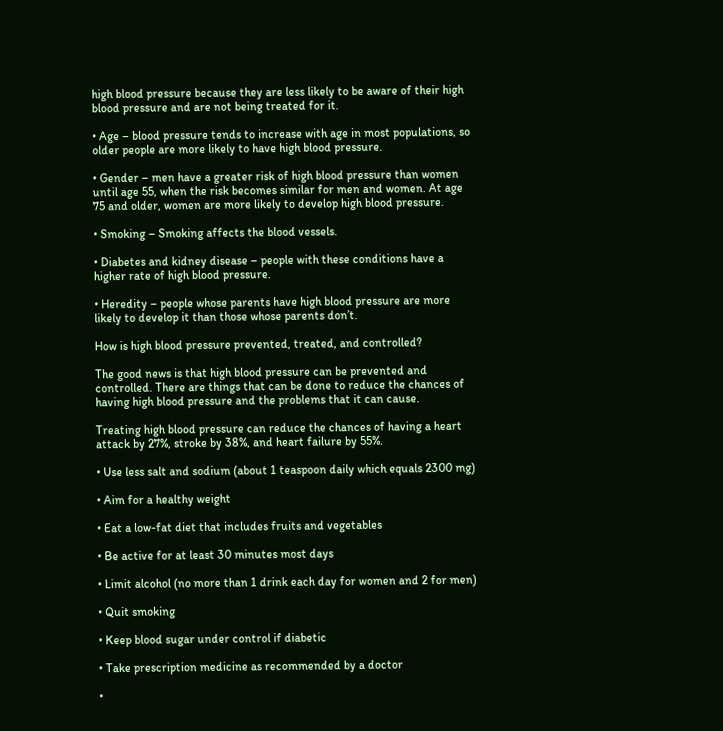high blood pressure because they are less likely to be aware of their high blood pressure and are not being treated for it.

• Age – blood pressure tends to increase with age in most populations, so older people are more likely to have high blood pressure.

• Gender – men have a greater risk of high blood pressure than women until age 55, when the risk becomes similar for men and women. At age 75 and older, women are more likely to develop high blood pressure.

• Smoking – Smoking affects the blood vessels.

• Diabetes and kidney disease – people with these conditions have a higher rate of high blood pressure.

• Heredity – people whose parents have high blood pressure are more likely to develop it than those whose parents don’t.

How is high blood pressure prevented, treated, and controlled?

The good news is that high blood pressure can be prevented and controlled. There are things that can be done to reduce the chances of having high blood pressure and the problems that it can cause.

Treating high blood pressure can reduce the chances of having a heart attack by 27%, stroke by 38%, and heart failure by 55%.

• Use less salt and sodium (about 1 teaspoon daily which equals 2300 mg)

• Aim for a healthy weight

• Eat a low-fat diet that includes fruits and vegetables

• Be active for at least 30 minutes most days

• Limit alcohol (no more than 1 drink each day for women and 2 for men)

• Quit smoking

• Keep blood sugar under control if diabetic

• Take prescription medicine as recommended by a doctor

•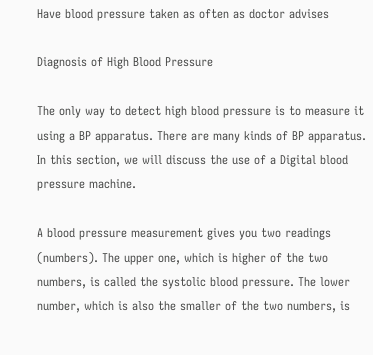Have blood pressure taken as often as doctor advises

Diagnosis of High Blood Pressure

The only way to detect high blood pressure is to measure it using a BP apparatus. There are many kinds of BP apparatus. In this section, we will discuss the use of a Digital blood pressure machine.

A blood pressure measurement gives you two readings (numbers). The upper one, which is higher of the two numbers, is called the systolic blood pressure. The lower number, which is also the smaller of the two numbers, is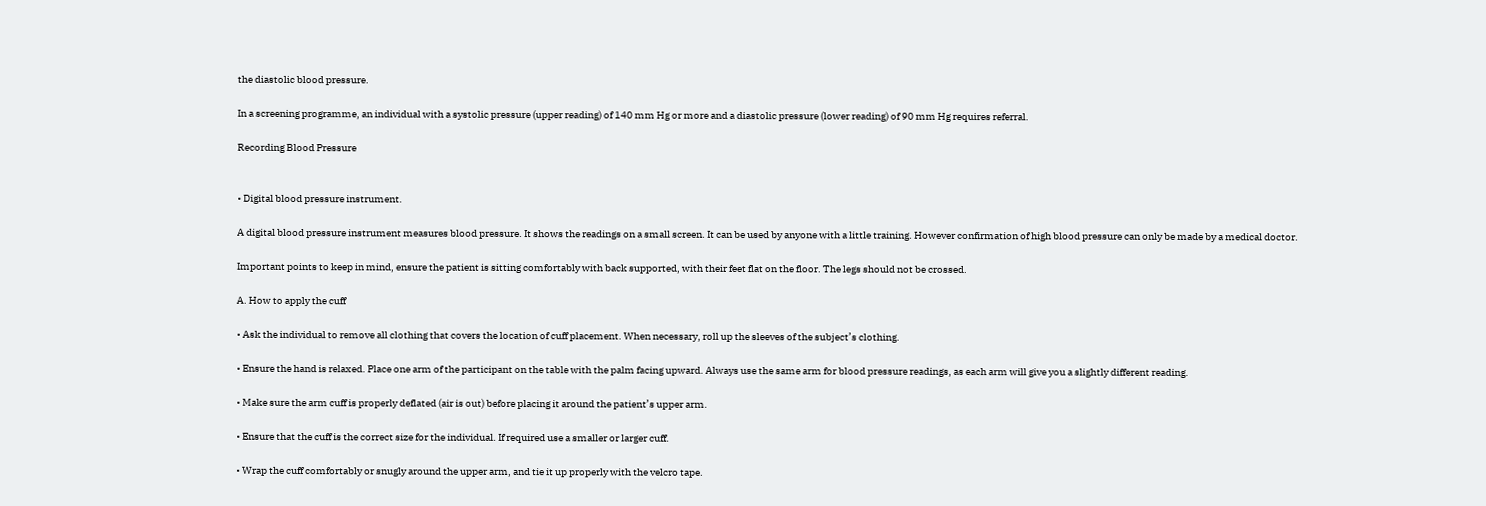the diastolic blood pressure.

In a screening programme, an individual with a systolic pressure (upper reading) of 140 mm Hg or more and a diastolic pressure (lower reading) of 90 mm Hg requires referral.

Recording Blood Pressure


• Digital blood pressure instrument.

A digital blood pressure instrument measures blood pressure. It shows the readings on a small screen. It can be used by anyone with a little training. However confirmation of high blood pressure can only be made by a medical doctor.

Important points to keep in mind, ensure the patient is sitting comfortably with back supported, with their feet flat on the floor. The legs should not be crossed.

A. How to apply the cuff

• Ask the individual to remove all clothing that covers the location of cuff placement. When necessary, roll up the sleeves of the subject’s clothing.

• Ensure the hand is relaxed. Place one arm of the participant on the table with the palm facing upward. Always use the same arm for blood pressure readings, as each arm will give you a slightly different reading.

• Make sure the arm cuff is properly deflated (air is out) before placing it around the patient’s upper arm.

• Ensure that the cuff is the correct size for the individual. If required use a smaller or larger cuff.

• Wrap the cuff comfortably or snugly around the upper arm, and tie it up properly with the velcro tape.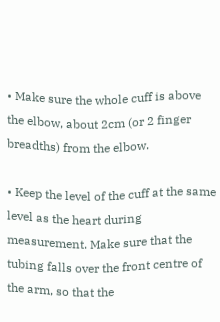• Make sure the whole cuff is above the elbow, about 2cm (or 2 finger breadths) from the elbow.

• Keep the level of the cuff at the same level as the heart during measurement. Make sure that the tubing falls over the front centre of the arm, so that the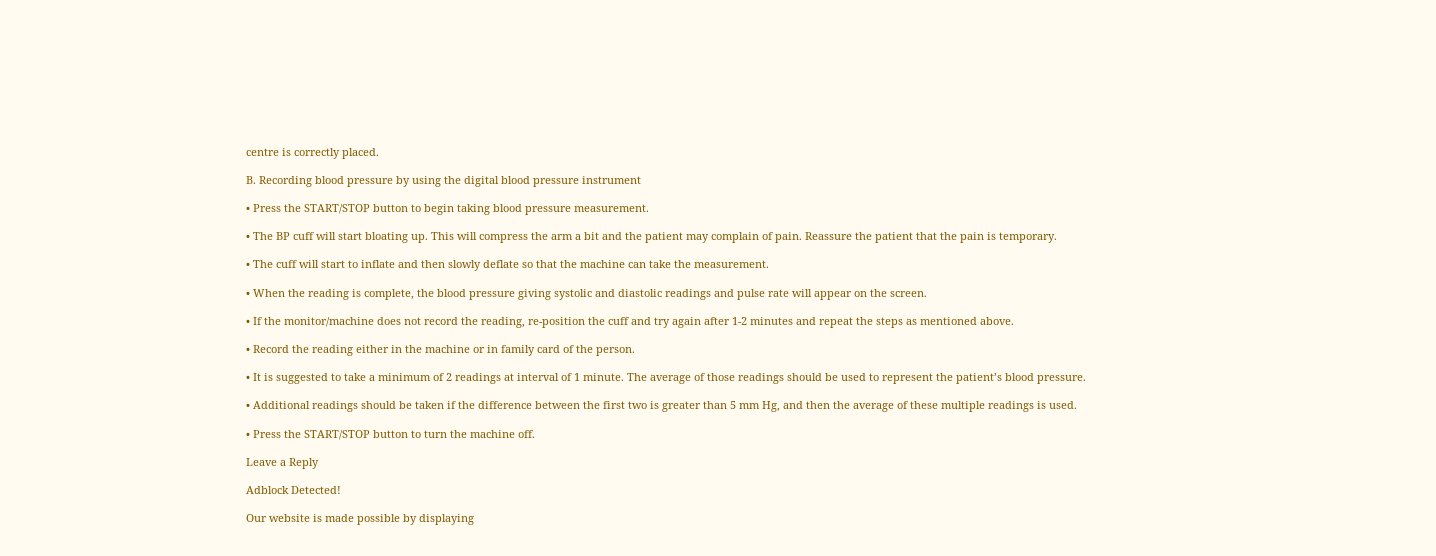centre is correctly placed.

B. Recording blood pressure by using the digital blood pressure instrument

• Press the START/STOP button to begin taking blood pressure measurement.

• The BP cuff will start bloating up. This will compress the arm a bit and the patient may complain of pain. Reassure the patient that the pain is temporary.

• The cuff will start to inflate and then slowly deflate so that the machine can take the measurement.

• When the reading is complete, the blood pressure giving systolic and diastolic readings and pulse rate will appear on the screen.

• If the monitor/machine does not record the reading, re-position the cuff and try again after 1-2 minutes and repeat the steps as mentioned above.

• Record the reading either in the machine or in family card of the person.

• It is suggested to take a minimum of 2 readings at interval of 1 minute. The average of those readings should be used to represent the patient’s blood pressure.

• Additional readings should be taken if the difference between the first two is greater than 5 mm Hg, and then the average of these multiple readings is used.

• Press the START/STOP button to turn the machine off.

Leave a Reply

Adblock Detected!

Our website is made possible by displaying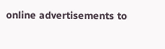online advertisements to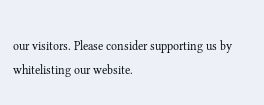our visitors. Please consider supporting us by whitelisting our website.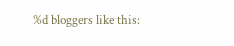%d bloggers like this: